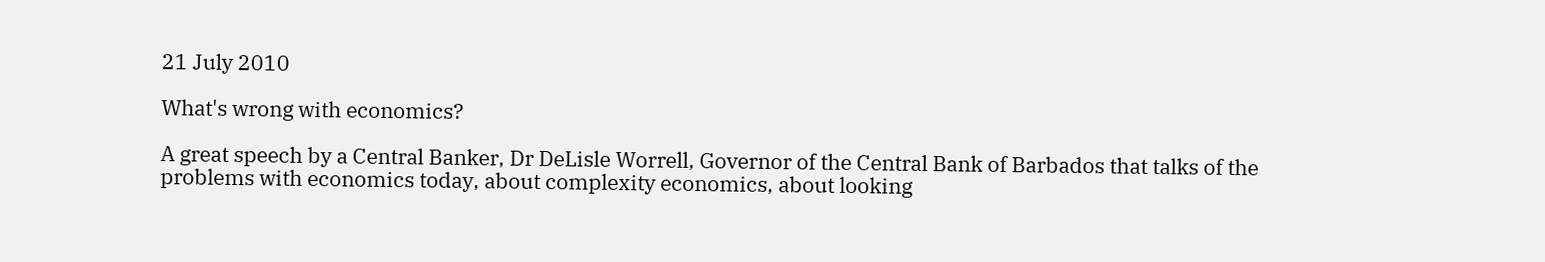21 July 2010

What's wrong with economics?

A great speech by a Central Banker, Dr DeLisle Worrell, Governor of the Central Bank of Barbados that talks of the problems with economics today, about complexity economics, about looking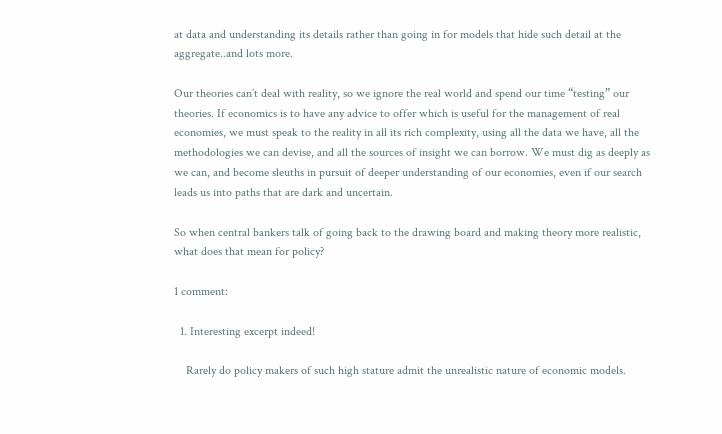at data and understanding its details rather than going in for models that hide such detail at the aggregate..and lots more.

Our theories can’t deal with reality, so we ignore the real world and spend our time “testing” our theories. If economics is to have any advice to offer which is useful for the management of real economies, we must speak to the reality in all its rich complexity, using all the data we have, all the methodologies we can devise, and all the sources of insight we can borrow. We must dig as deeply as we can, and become sleuths in pursuit of deeper understanding of our economies, even if our search leads us into paths that are dark and uncertain.

So when central bankers talk of going back to the drawing board and making theory more realistic, what does that mean for policy?

1 comment:

  1. Interesting excerpt indeed!

    Rarely do policy makers of such high stature admit the unrealistic nature of economic models.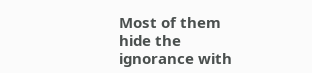Most of them hide the ignorance with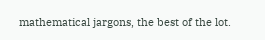mathematical jargons, the best of the lot.